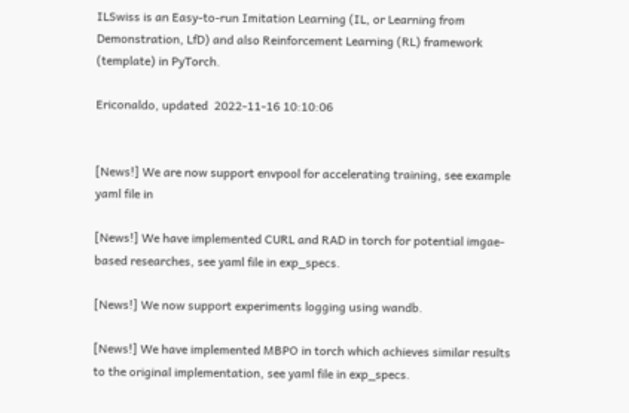ILSwiss is an Easy-to-run Imitation Learning (IL, or Learning from Demonstration, LfD) and also Reinforcement Learning (RL) framework (template) in PyTorch.

Ericonaldo, updated  2022-11-16 10:10:06


[News!] We are now support envpool for accelerating training, see example yaml file in

[News!] We have implemented CURL and RAD in torch for potential imgae-based researches, see yaml file in exp_specs.

[News!] We now support experiments logging using wandb.

[News!] We have implemented MBPO in torch which achieves similar results to the original implementation, see yaml file in exp_specs.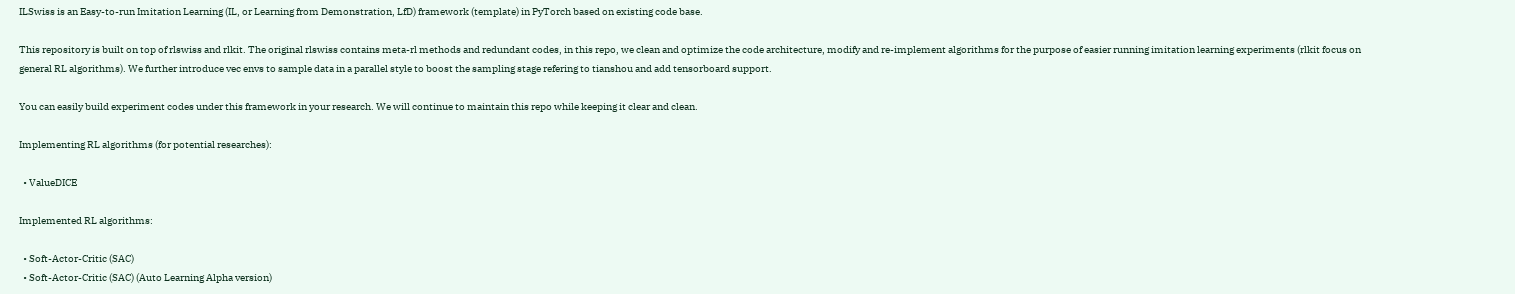ILSwiss is an Easy-to-run Imitation Learning (IL, or Learning from Demonstration, LfD) framework (template) in PyTorch based on existing code base.

This repository is built on top of rlswiss and rlkit. The original rlswiss contains meta-rl methods and redundant codes, in this repo, we clean and optimize the code architecture, modify and re-implement algorithms for the purpose of easier running imitation learning experiments (rlkit focus on general RL algorithms). We further introduce vec envs to sample data in a parallel style to boost the sampling stage refering to tianshou and add tensorboard support.

You can easily build experiment codes under this framework in your research. We will continue to maintain this repo while keeping it clear and clean.

Implementing RL algorithms (for potential researches):

  • ValueDICE

Implemented RL algorithms:

  • Soft-Actor-Critic (SAC)
  • Soft-Actor-Critic (SAC) (Auto Learning Alpha version)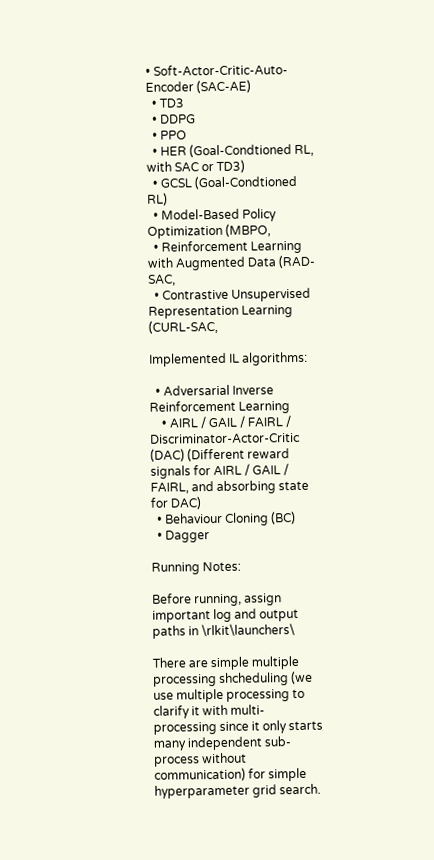• Soft-Actor-Critic-Auto-Encoder (SAC-AE)
  • TD3
  • DDPG
  • PPO
  • HER (Goal-Condtioned RL, with SAC or TD3)
  • GCSL (Goal-Condtioned RL)
  • Model-Based Policy Optimization (MBPO,
  • Reinforcement Learning with Augmented Data (RAD-SAC,
  • Contrastive Unsupervised Representation Learning (CURL-SAC,

Implemented IL algorithms:

  • Adversarial Inverse Reinforcement Learning
    • AIRL / GAIL / FAIRL / Discriminator-Actor-Critic (DAC) (Different reward signals for AIRL / GAIL / FAIRL, and absorbing state for DAC)
  • Behaviour Cloning (BC)
  • Dagger

Running Notes:

Before running, assign important log and output paths in \rlkit\launchers\

There are simple multiple processing shcheduling (we use multiple processing to clarify it with multi-processing since it only starts many independent sub-process without communication) for simple hyperparameter grid search.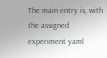The main entry is, with the assigned experiment yaml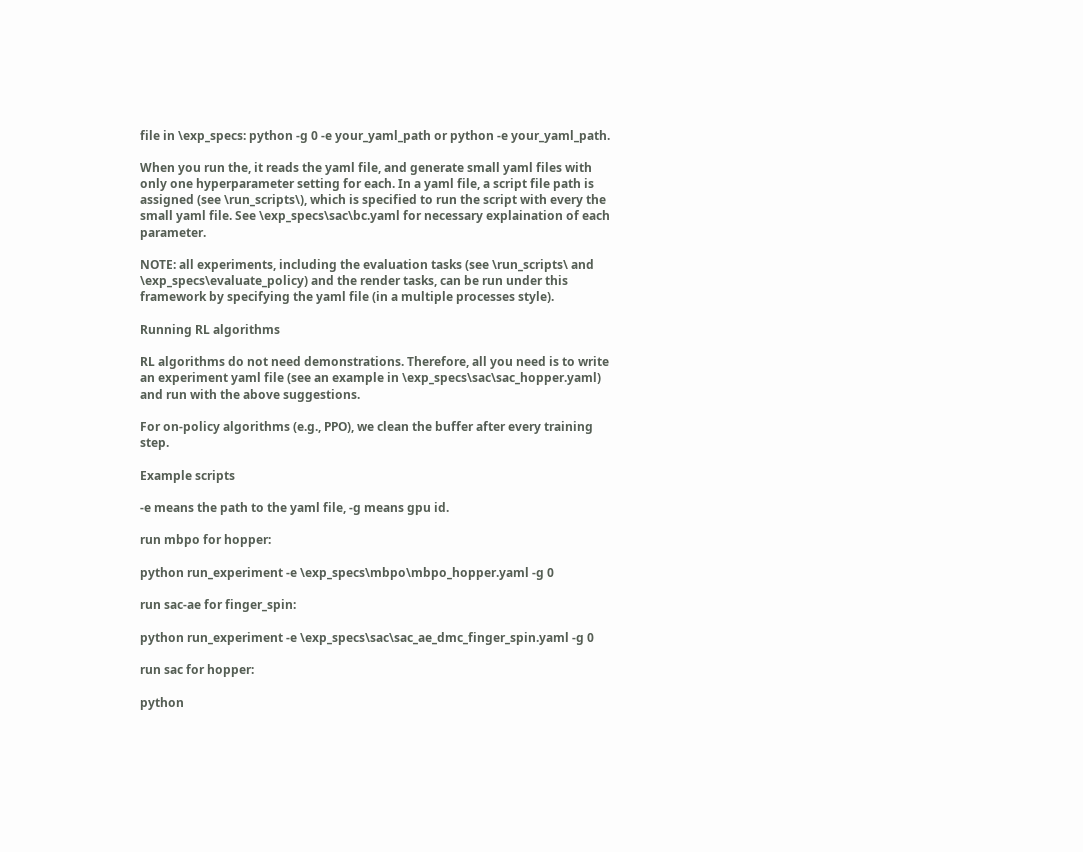file in \exp_specs: python -g 0 -e your_yaml_path or python -e your_yaml_path.

When you run the, it reads the yaml file, and generate small yaml files with only one hyperparameter setting for each. In a yaml file, a script file path is assigned (see \run_scripts\), which is specified to run the script with every the small yaml file. See \exp_specs\sac\bc.yaml for necessary explaination of each parameter.

NOTE: all experiments, including the evaluation tasks (see \run_scripts\ and \exp_specs\evaluate_policy) and the render tasks, can be run under this framework by specifying the yaml file (in a multiple processes style).

Running RL algorithms

RL algorithms do not need demonstrations. Therefore, all you need is to write an experiment yaml file (see an example in \exp_specs\sac\sac_hopper.yaml) and run with the above suggestions.

For on-policy algorithms (e.g., PPO), we clean the buffer after every training step.

Example scripts

-e means the path to the yaml file, -g means gpu id.

run mbpo for hopper:

python run_experiment -e \exp_specs\mbpo\mbpo_hopper.yaml -g 0

run sac-ae for finger_spin:

python run_experiment -e \exp_specs\sac\sac_ae_dmc_finger_spin.yaml -g 0

run sac for hopper:

python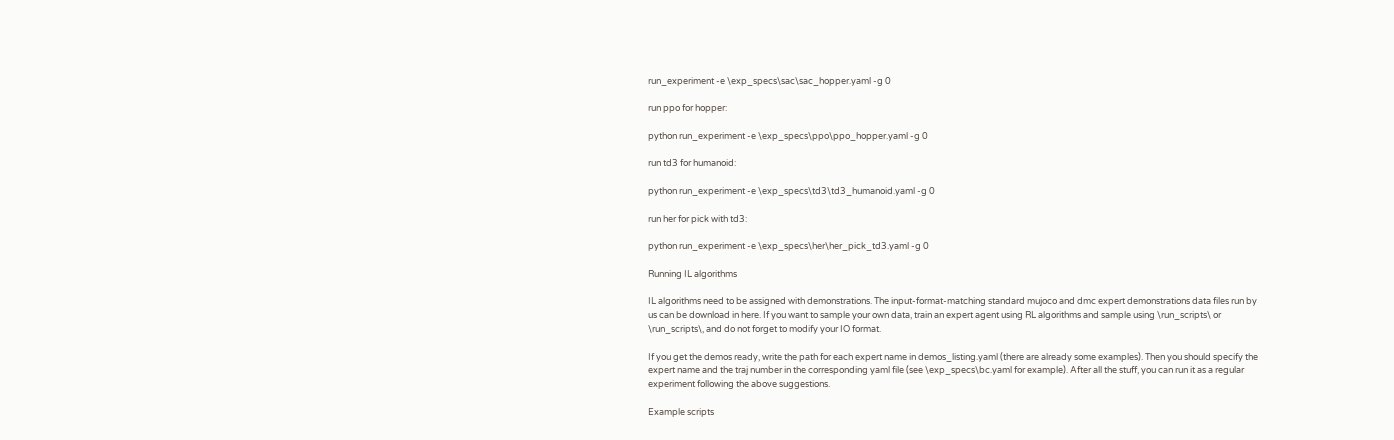run_experiment -e \exp_specs\sac\sac_hopper.yaml -g 0

run ppo for hopper:

python run_experiment -e \exp_specs\ppo\ppo_hopper.yaml -g 0

run td3 for humanoid:

python run_experiment -e \exp_specs\td3\td3_humanoid.yaml -g 0

run her for pick with td3:

python run_experiment -e \exp_specs\her\her_pick_td3.yaml -g 0

Running IL algorithms

IL algorithms need to be assigned with demonstrations. The input-format-matching standard mujoco and dmc expert demonstrations data files run by us can be download in here. If you want to sample your own data, train an expert agent using RL algorithms and sample using \run_scripts\ or \run_scripts\, and do not forget to modify your IO format.

If you get the demos ready, write the path for each expert name in demos_listing.yaml (there are already some examples). Then you should specify the expert name and the traj number in the corresponding yaml file (see \exp_specs\bc.yaml for example). After all the stuff, you can run it as a regular experiment following the above suggestions.

Example scripts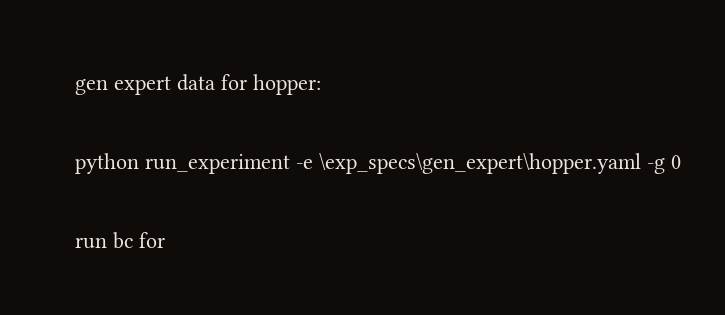gen expert data for hopper:

python run_experiment -e \exp_specs\gen_expert\hopper.yaml -g 0

run bc for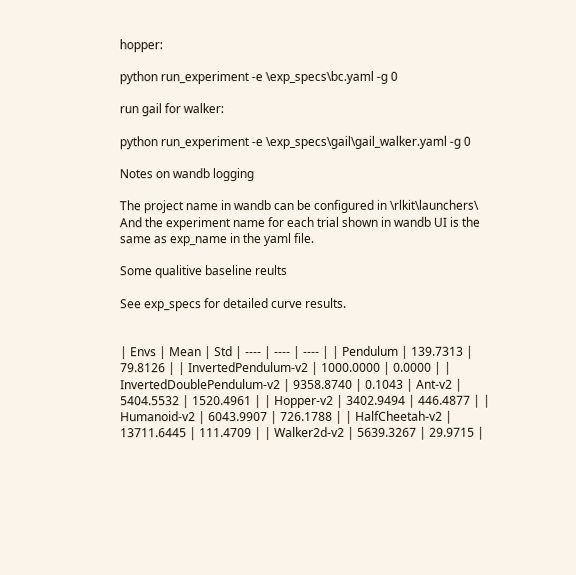hopper:

python run_experiment -e \exp_specs\bc.yaml -g 0

run gail for walker:

python run_experiment -e \exp_specs\gail\gail_walker.yaml -g 0

Notes on wandb logging

The project name in wandb can be configured in \rlkit\launchers\ And the experiment name for each trial shown in wandb UI is the same as exp_name in the yaml file.

Some qualitive baseline reults

See exp_specs for detailed curve results.


| Envs | Mean | Std | ---- | ---- | ---- | | Pendulum | 139.7313 | 79.8126 | | InvertedPendulum-v2 | 1000.0000 | 0.0000 | | InvertedDoublePendulum-v2 | 9358.8740 | 0.1043 | Ant-v2 | 5404.5532 | 1520.4961 | | Hopper-v2 | 3402.9494 | 446.4877 | | Humanoid-v2 | 6043.9907 | 726.1788 | | HalfCheetah-v2 | 13711.6445 | 111.4709 | | Walker2d-v2 | 5639.3267 | 29.9715 |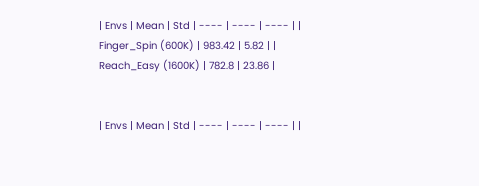| Envs | Mean | Std | ---- | ---- | ---- | | Finger_Spin (600K) | 983.42 | 5.82 | | Reach_Easy (1600K) | 782.8 | 23.86 |


| Envs | Mean | Std | ---- | ---- | ---- | |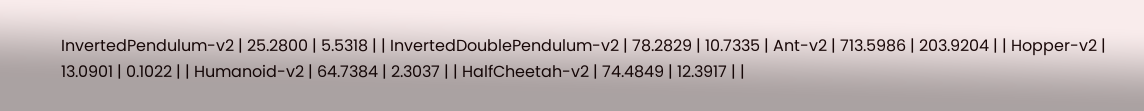InvertedPendulum-v2 | 25.2800 | 5.5318 | | InvertedDoublePendulum-v2 | 78.2829 | 10.7335 | Ant-v2 | 713.5986 | 203.9204 | | Hopper-v2 | 13.0901 | 0.1022 | | Humanoid-v2 | 64.7384 | 2.3037 | | HalfCheetah-v2 | 74.4849 | 12.3917 | |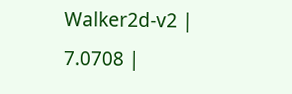Walker2d-v2 | 7.0708 |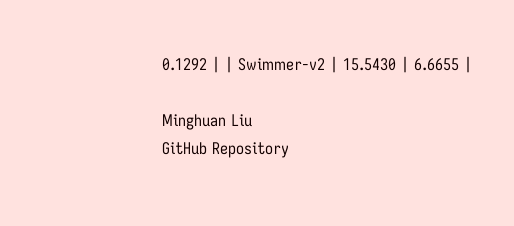0.1292 | | Swimmer-v2 | 15.5430 | 6.6655 |

Minghuan Liu
GitHub Repository